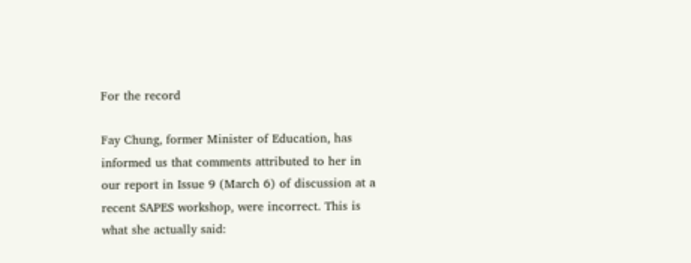For the record

Fay Chung, former Minister of Education, has informed us that comments attributed to her in our report in Issue 9 (March 6) of discussion at a recent SAPES workshop, were incorrect. This is what she actually said: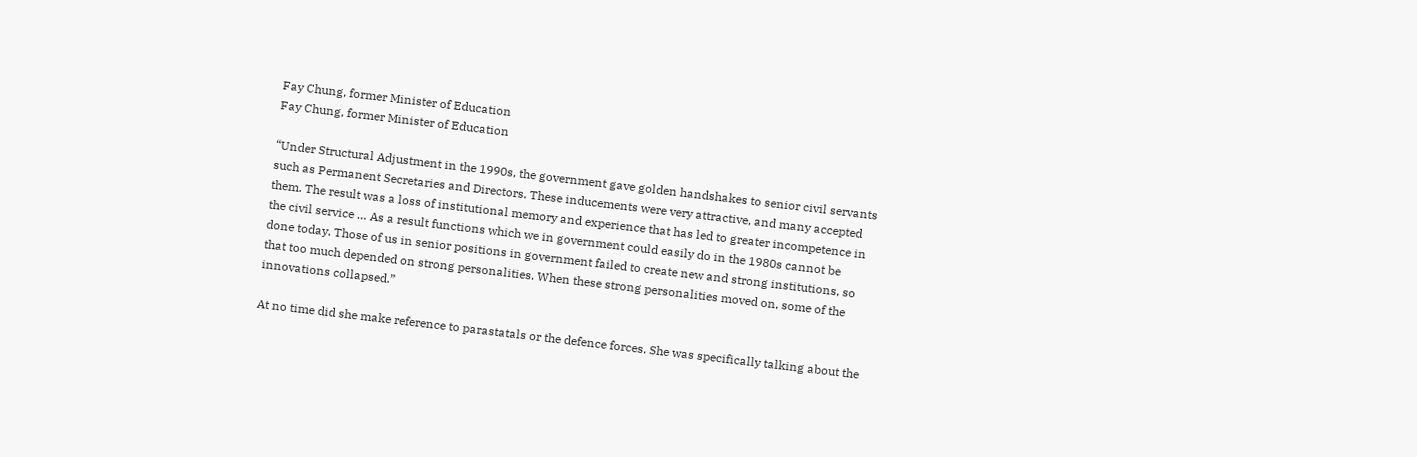Fay Chung, former Minister of Education
Fay Chung, former Minister of Education

“Under Structural Adjustment in the 1990s, the government gave golden handshakes to senior civil servants such as Permanent Secretaries and Directors. These inducements were very attractive, and many accepted them. The result was a loss of institutional memory and experience that has led to greater incompetence in the civil service … As a result functions which we in government could easily do in the 1980s cannot be done today. Those of us in senior positions in government failed to create new and strong institutions, so that too much depended on strong personalities. When these strong personalities moved on, some of the innovations collapsed.”

At no time did she make reference to parastatals or the defence forces. She was specifically talking about the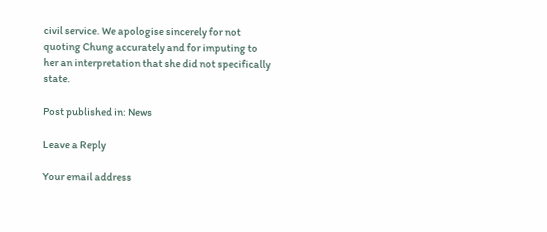civil service. We apologise sincerely for not quoting Chung accurately and for imputing to her an interpretation that she did not specifically state.

Post published in: News

Leave a Reply

Your email address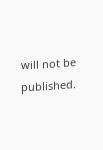will not be published.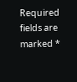Required fields are marked *